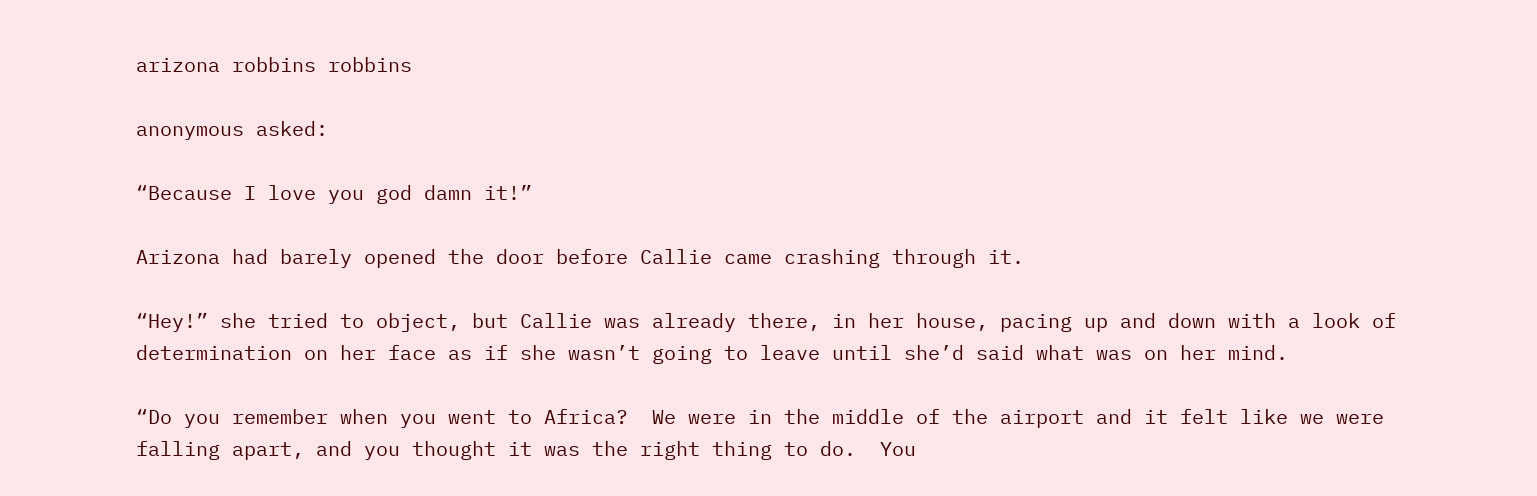arizona robbins robbins

anonymous asked:

“Because I love you god damn it!”

Arizona had barely opened the door before Callie came crashing through it.

“Hey!” she tried to object, but Callie was already there, in her house, pacing up and down with a look of determination on her face as if she wasn’t going to leave until she’d said what was on her mind.

“Do you remember when you went to Africa?  We were in the middle of the airport and it felt like we were falling apart, and you thought it was the right thing to do.  You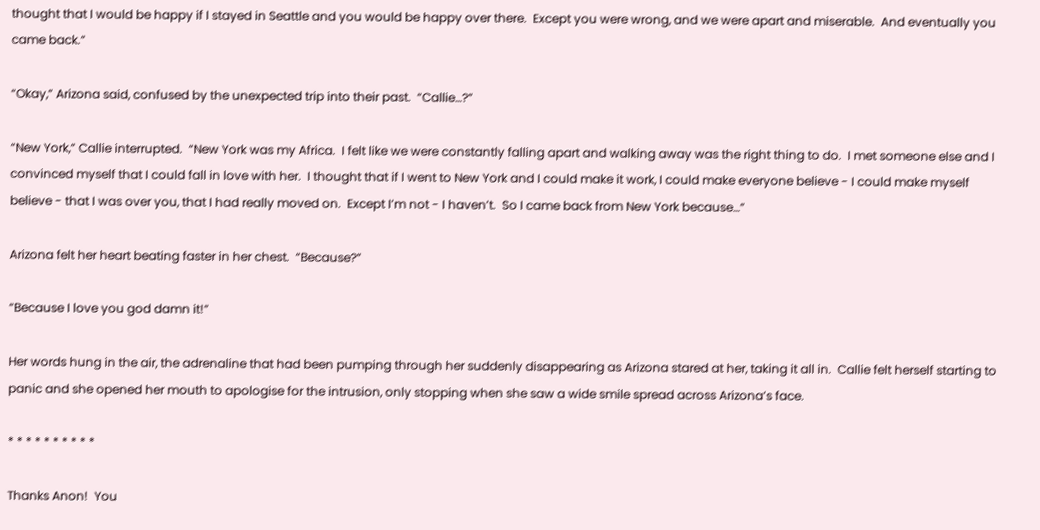thought that I would be happy if I stayed in Seattle and you would be happy over there.  Except you were wrong, and we were apart and miserable.  And eventually you came back.”

“Okay,” Arizona said, confused by the unexpected trip into their past.  “Callie…?”

“New York,” Callie interrupted.  “New York was my Africa.  I felt like we were constantly falling apart and walking away was the right thing to do.  I met someone else and I convinced myself that I could fall in love with her.  I thought that if I went to New York and I could make it work, I could make everyone believe - I could make myself believe - that I was over you, that I had really moved on.  Except I’m not - I haven’t.  So I came back from New York because…”

Arizona felt her heart beating faster in her chest.  “Because?”

“Because I love you god damn it!”

Her words hung in the air, the adrenaline that had been pumping through her suddenly disappearing as Arizona stared at her, taking it all in.  Callie felt herself starting to panic and she opened her mouth to apologise for the intrusion, only stopping when she saw a wide smile spread across Arizona’s face.

* * * * * * * * * *

Thanks Anon!  You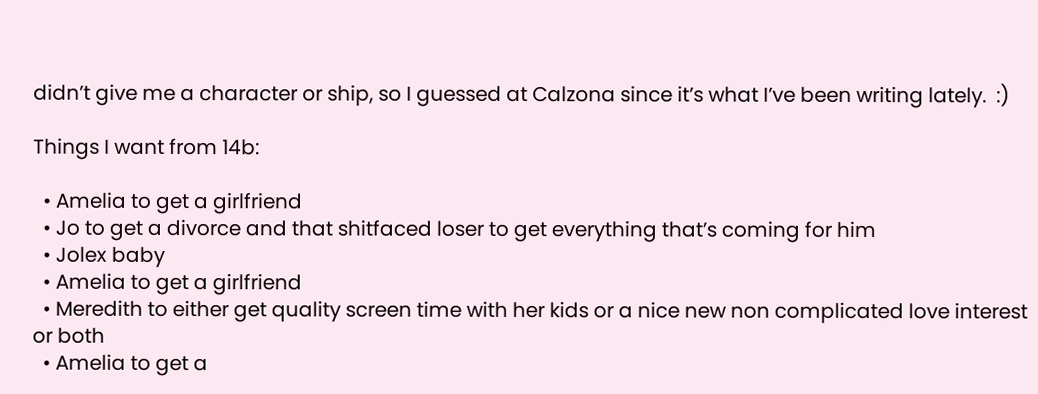didn’t give me a character or ship, so I guessed at Calzona since it’s what I’ve been writing lately.  :)

Things I want from 14b:

  • Amelia to get a girlfriend
  • Jo to get a divorce and that shitfaced loser to get everything that’s coming for him
  • Jolex baby
  • Amelia to get a girlfriend
  • Meredith to either get quality screen time with her kids or a nice new non complicated love interest or both
  • Amelia to get a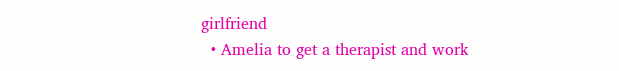girlfriend
  • Amelia to get a therapist and work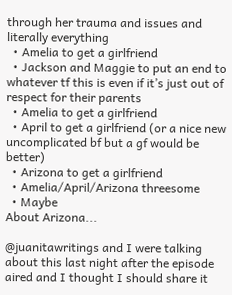through her trauma and issues and literally everything
  • Amelia to get a girlfriend
  • Jackson and Maggie to put an end to whatever tf this is even if it’s just out of respect for their parents
  • Amelia to get a girlfriend
  • April to get a girlfriend (or a nice new uncomplicated bf but a gf would be better)
  • Arizona to get a girlfriend
  • Amelia/April/Arizona threesome
  • Maybe
About Arizona...

@juanitawritings and I were talking about this last night after the episode aired and I thought I should share it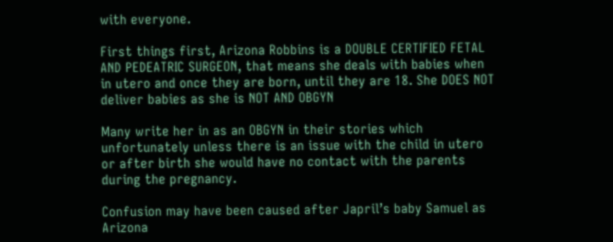with everyone.

First things first, Arizona Robbins is a DOUBLE CERTIFIED FETAL AND PEDEATRIC SURGEON, that means she deals with babies when in utero and once they are born, until they are 18. She DOES NOT deliver babies as she is NOT AND OBGYN

Many write her in as an OBGYN in their stories which unfortunately unless there is an issue with the child in utero or after birth she would have no contact with the parents during the pregnancy.

Confusion may have been caused after Japril’s baby Samuel as Arizona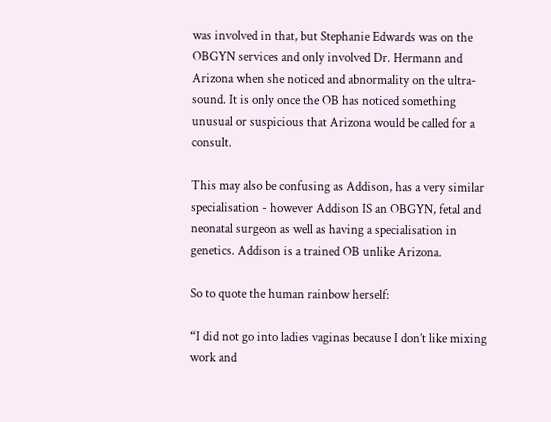was involved in that, but Stephanie Edwards was on the OBGYN services and only involved Dr. Hermann and Arizona when she noticed and abnormality on the ultra-sound. It is only once the OB has noticed something unusual or suspicious that Arizona would be called for a consult.

This may also be confusing as Addison, has a very similar specialisation - however Addison IS an OBGYN, fetal and neonatal surgeon as well as having a specialisation in genetics. Addison is a trained OB unlike Arizona.

So to quote the human rainbow herself:

“I did not go into ladies vaginas because I don’t like mixing work and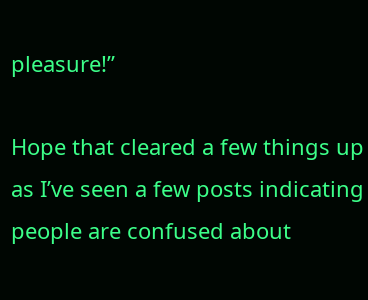pleasure!”

Hope that cleared a few things up as I’ve seen a few posts indicating people are confused about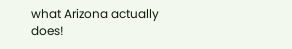what Arizona actually does!